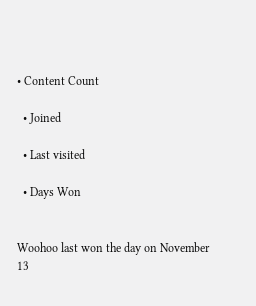• Content Count

  • Joined

  • Last visited

  • Days Won


Woohoo last won the day on November 13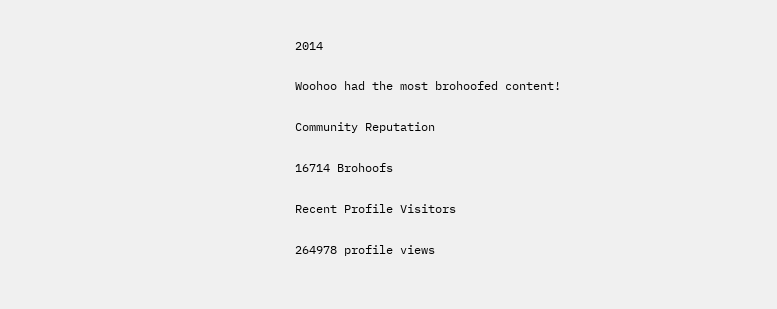2014

Woohoo had the most brohoofed content!

Community Reputation

16714 Brohoofs

Recent Profile Visitors

264978 profile views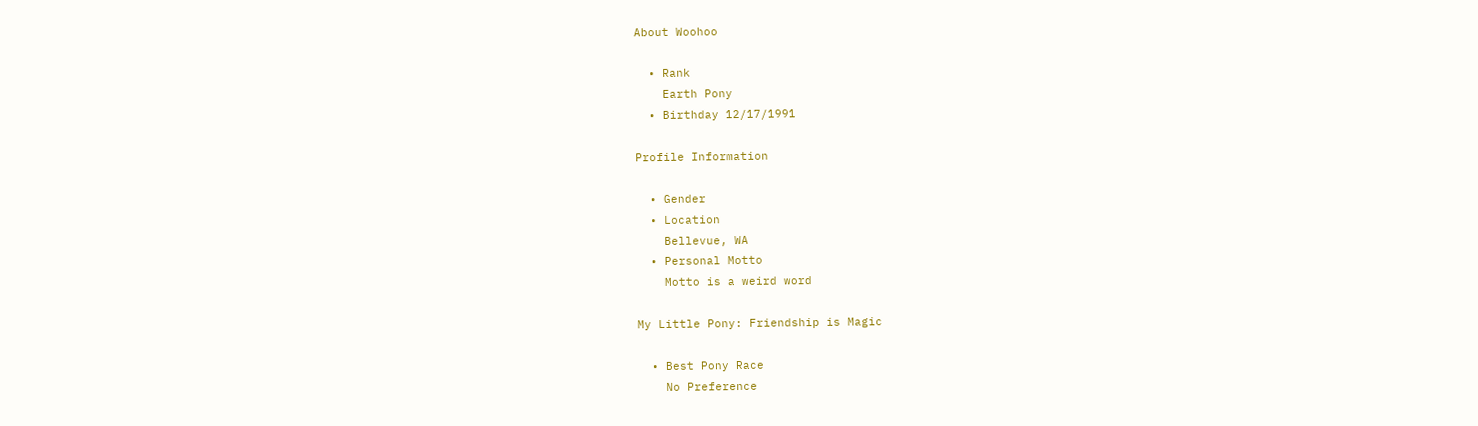About Woohoo

  • Rank
    Earth Pony
  • Birthday 12/17/1991

Profile Information

  • Gender
  • Location
    Bellevue, WA
  • Personal Motto
    Motto is a weird word

My Little Pony: Friendship is Magic

  • Best Pony Race
    No Preference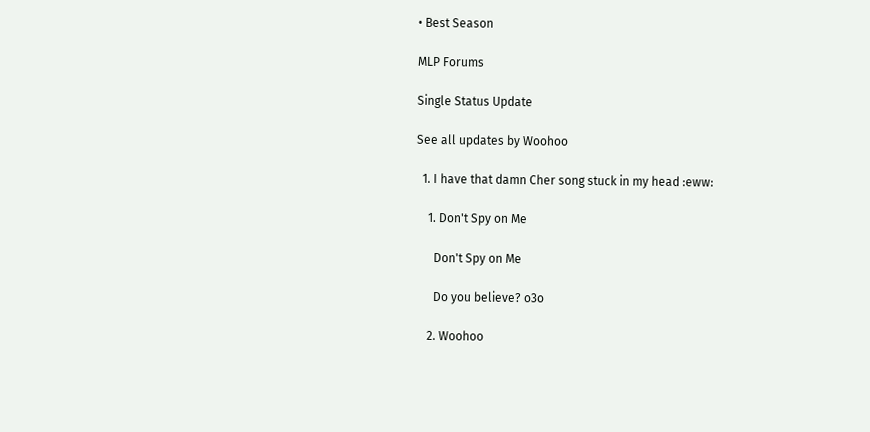• Best Season

MLP Forums

Single Status Update

See all updates by Woohoo

  1. I have that damn Cher song stuck in my head :eww:

    1. Don't Spy on Me

      Don't Spy on Me

      Do you believe? o3o

    2. Woohoo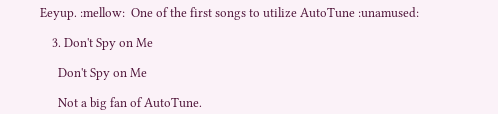Eeyup. :mellow:  One of the first songs to utilize AutoTune :unamused:

    3. Don't Spy on Me

      Don't Spy on Me

      Not a big fan of AutoTune.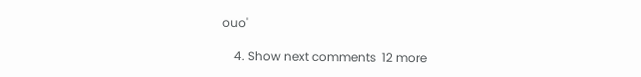ouo'

    4. Show next comments  12 more